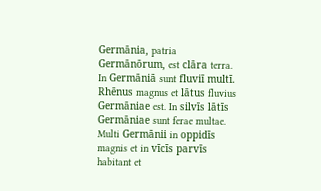Germānia, patria Germānōrum, est clāra terra. In Germāniā sunt fluviī multī. Rhēnus magnus et lātus fluvius Germāniae est. In silvīs lātīs Germāniae sunt ferae multae. Multi Germānii in oppidīs magnis et in vīcīs parvīs habitant et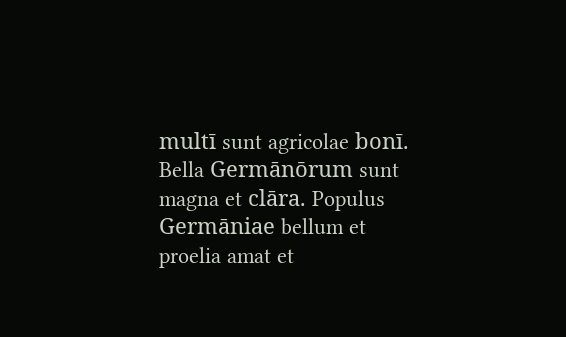multī sunt agricolae bonī. Bella Germānōrum sunt magna et clāra. Populus Germāniae bellum et proelia amat et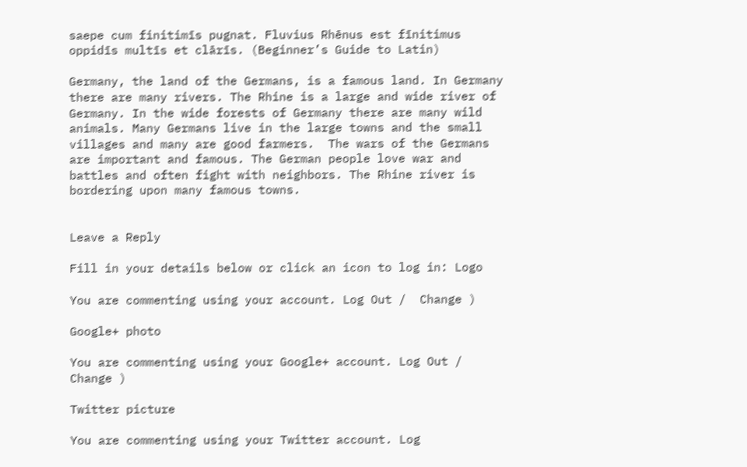saepe cum finitimīs pugnat. Fluvius Rhēnus est fīnitimus oppidīs multīs et clārīs. (Beginner’s Guide to Latin)

Germany, the land of the Germans, is a famous land. In Germany there are many rivers. The Rhine is a large and wide river of Germany. In the wide forests of Germany there are many wild animals. Many Germans live in the large towns and the small villages and many are good farmers.  The wars of the Germans are important and famous. The German people love war and battles and often fight with neighbors. The Rhine river is bordering upon many famous towns.


Leave a Reply

Fill in your details below or click an icon to log in: Logo

You are commenting using your account. Log Out /  Change )

Google+ photo

You are commenting using your Google+ account. Log Out /  Change )

Twitter picture

You are commenting using your Twitter account. Log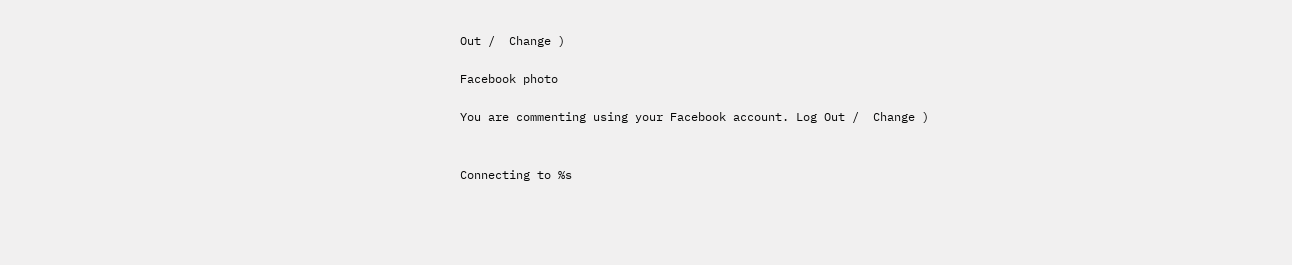Out /  Change )

Facebook photo

You are commenting using your Facebook account. Log Out /  Change )


Connecting to %s